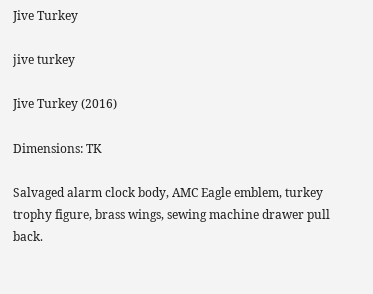Jive Turkey

jive turkey

Jive Turkey (2016)

Dimensions: TK

Salvaged alarm clock body, AMC Eagle emblem, turkey trophy figure, brass wings, sewing machine drawer pull back.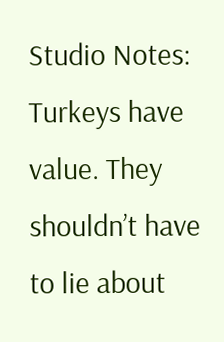Studio Notes: Turkeys have value. They shouldn’t have to lie about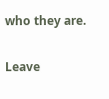who they are.

Leave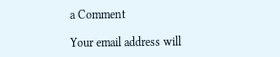a Comment

Your email address will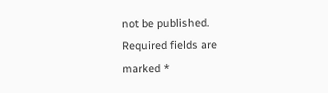not be published. Required fields are marked *